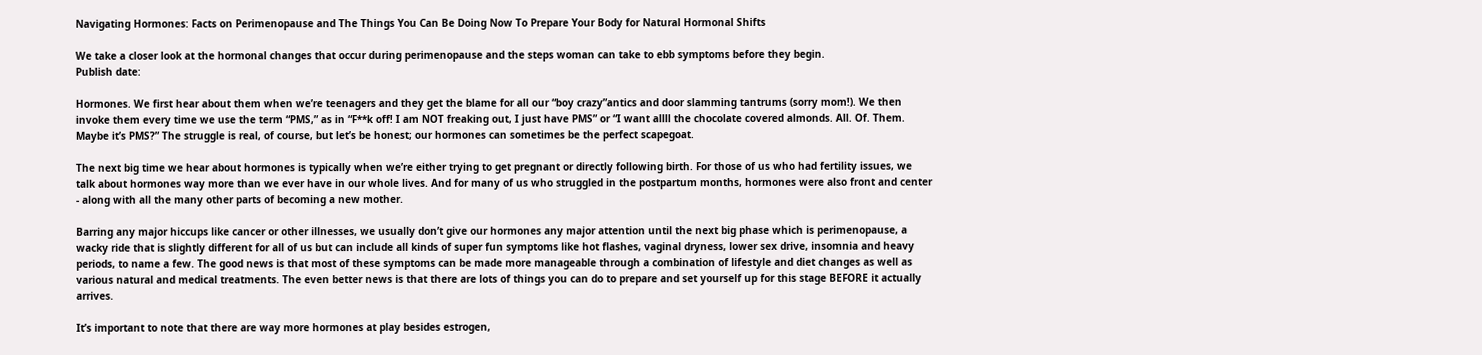Navigating Hormones: Facts on Perimenopause and The Things You Can Be Doing Now To Prepare Your Body for Natural Hormonal Shifts

We take a closer look at the hormonal changes that occur during perimenopause and the steps woman can take to ebb symptoms before they begin.
Publish date:

Hormones. We first hear about them when we’re teenagers and they get the blame for all our “boy crazy”antics and door slamming tantrums (sorry mom!). We then invoke them every time we use the term “PMS,” as in “F**k off! I am NOT freaking out, I just have PMS” or “I want allll the chocolate covered almonds. All. Of. Them. Maybe it’s PMS?” The struggle is real, of course, but let’s be honest; our hormones can sometimes be the perfect scapegoat.

The next big time we hear about hormones is typically when we’re either trying to get pregnant or directly following birth. For those of us who had fertility issues, we talk about hormones way more than we ever have in our whole lives. And for many of us who struggled in the postpartum months, hormones were also front and center - along with all the many other parts of becoming a new mother.

Barring any major hiccups like cancer or other illnesses, we usually don’t give our hormones any major attention until the next big phase which is perimenopause, a wacky ride that is slightly different for all of us but can include all kinds of super fun symptoms like hot flashes, vaginal dryness, lower sex drive, insomnia and heavy periods, to name a few. The good news is that most of these symptoms can be made more manageable through a combination of lifestyle and diet changes as well as various natural and medical treatments. The even better news is that there are lots of things you can do to prepare and set yourself up for this stage BEFORE it actually arrives.

It’s important to note that there are way more hormones at play besides estrogen,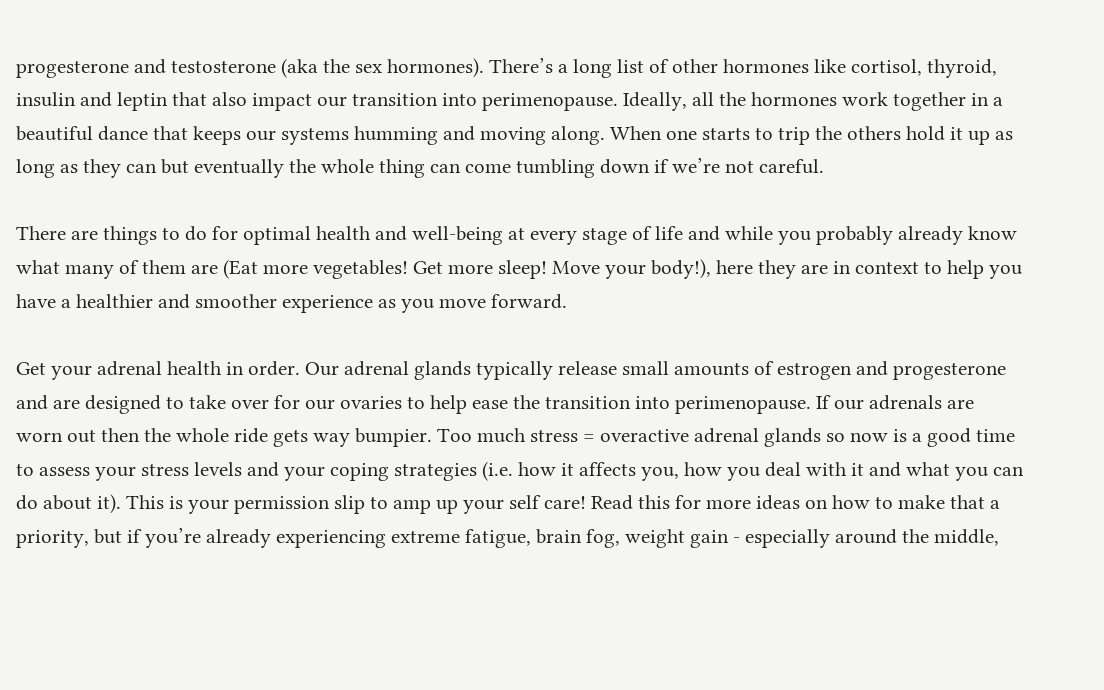progesterone and testosterone (aka the sex hormones). There’s a long list of other hormones like cortisol, thyroid, insulin and leptin that also impact our transition into perimenopause. Ideally, all the hormones work together in a beautiful dance that keeps our systems humming and moving along. When one starts to trip the others hold it up as long as they can but eventually the whole thing can come tumbling down if we’re not careful.

There are things to do for optimal health and well-being at every stage of life and while you probably already know what many of them are (Eat more vegetables! Get more sleep! Move your body!), here they are in context to help you have a healthier and smoother experience as you move forward.

Get your adrenal health in order. Our adrenal glands typically release small amounts of estrogen and progesterone and are designed to take over for our ovaries to help ease the transition into perimenopause. If our adrenals are worn out then the whole ride gets way bumpier. Too much stress = overactive adrenal glands so now is a good time to assess your stress levels and your coping strategies (i.e. how it affects you, how you deal with it and what you can do about it). This is your permission slip to amp up your self care! Read this for more ideas on how to make that a priority, but if you’re already experiencing extreme fatigue, brain fog, weight gain - especially around the middle,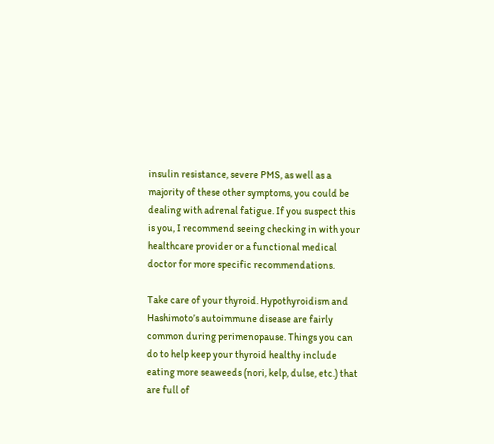insulin resistance, severe PMS, as well as a majority of these other symptoms, you could be dealing with adrenal fatigue. If you suspect this is you, I recommend seeing checking in with your healthcare provider or a functional medical doctor for more specific recommendations.

Take care of your thyroid. Hypothyroidism and Hashimoto’s autoimmune disease are fairly common during perimenopause. Things you can do to help keep your thyroid healthy include eating more seaweeds (nori, kelp, dulse, etc.) that are full of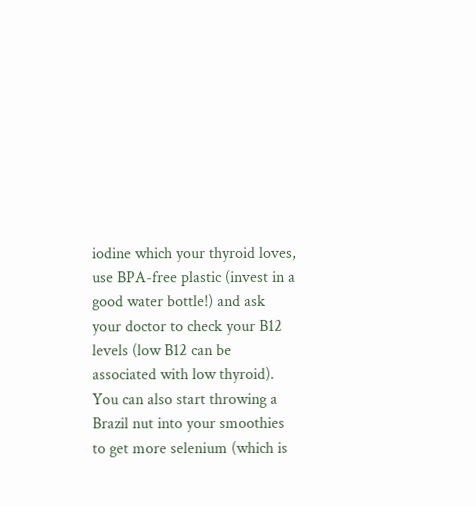iodine which your thyroid loves, use BPA-free plastic (invest in a good water bottle!) and ask your doctor to check your B12 levels (low B12 can be associated with low thyroid). You can also start throwing a Brazil nut into your smoothies to get more selenium (which is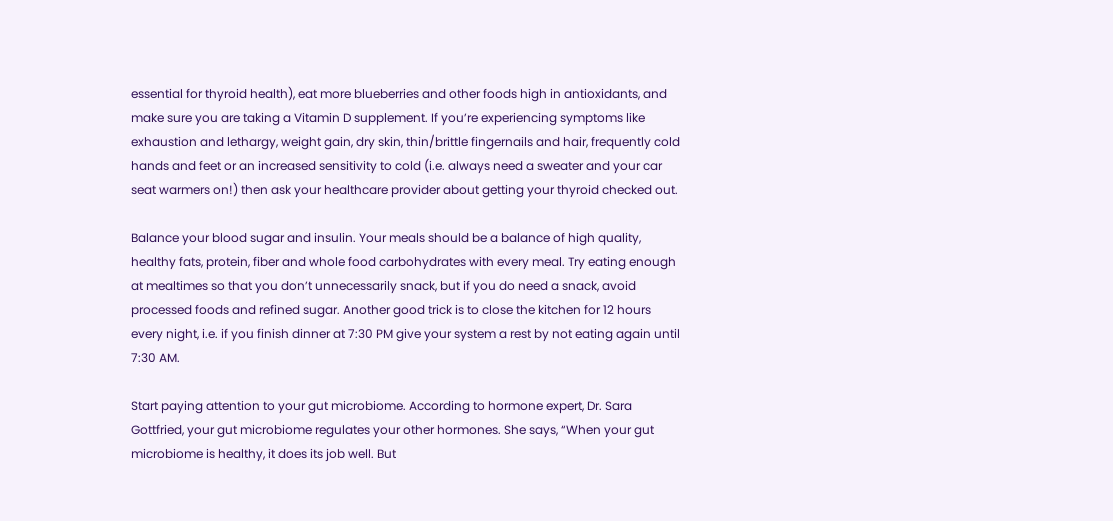essential for thyroid health), eat more blueberries and other foods high in antioxidants, and make sure you are taking a Vitamin D supplement. If you’re experiencing symptoms like exhaustion and lethargy, weight gain, dry skin, thin/brittle fingernails and hair, frequently cold hands and feet or an increased sensitivity to cold (i.e. always need a sweater and your car seat warmers on!) then ask your healthcare provider about getting your thyroid checked out.

Balance your blood sugar and insulin. Your meals should be a balance of high quality, healthy fats, protein, fiber and whole food carbohydrates with every meal. Try eating enough at mealtimes so that you don’t unnecessarily snack, but if you do need a snack, avoid processed foods and refined sugar. Another good trick is to close the kitchen for 12 hours every night, i.e. if you finish dinner at 7:30 PM give your system a rest by not eating again until 7:30 AM.

Start paying attention to your gut microbiome. According to hormone expert, Dr. Sara Gottfried, your gut microbiome regulates your other hormones. She says, “When your gut microbiome is healthy, it does its job well. But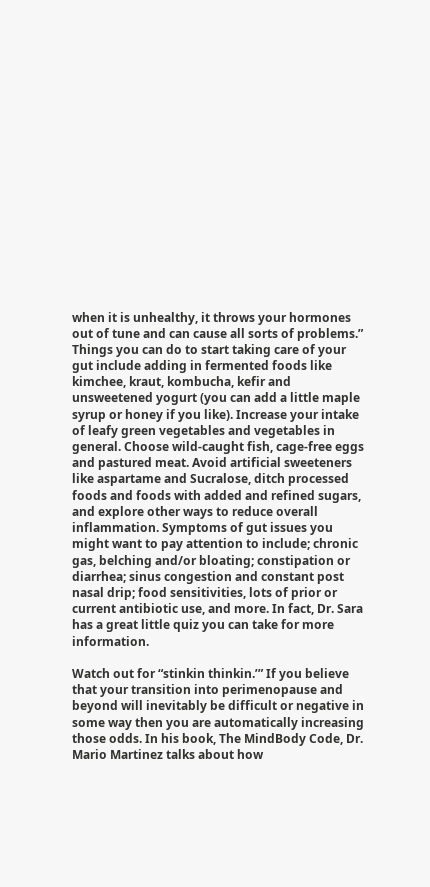when it is unhealthy, it throws your hormones out of tune and can cause all sorts of problems.” Things you can do to start taking care of your gut include adding in fermented foods like kimchee, kraut, kombucha, kefir and unsweetened yogurt (you can add a little maple syrup or honey if you like). Increase your intake of leafy green vegetables and vegetables in general. Choose wild-caught fish, cage-free eggs and pastured meat. Avoid artificial sweeteners like aspartame and Sucralose, ditch processed foods and foods with added and refined sugars, and explore other ways to reduce overall inflammation. Symptoms of gut issues you might want to pay attention to include; chronic gas, belching and/or bloating; constipation or diarrhea; sinus congestion and constant post nasal drip; food sensitivities, lots of prior or current antibiotic use, and more. In fact, Dr. Sara has a great little quiz you can take for more information.

Watch out for “stinkin thinkin.’” If you believe that your transition into perimenopause and beyond will inevitably be difficult or negative in some way then you are automatically increasing those odds. In his book, The MindBody Code, Dr. Mario Martinez talks about how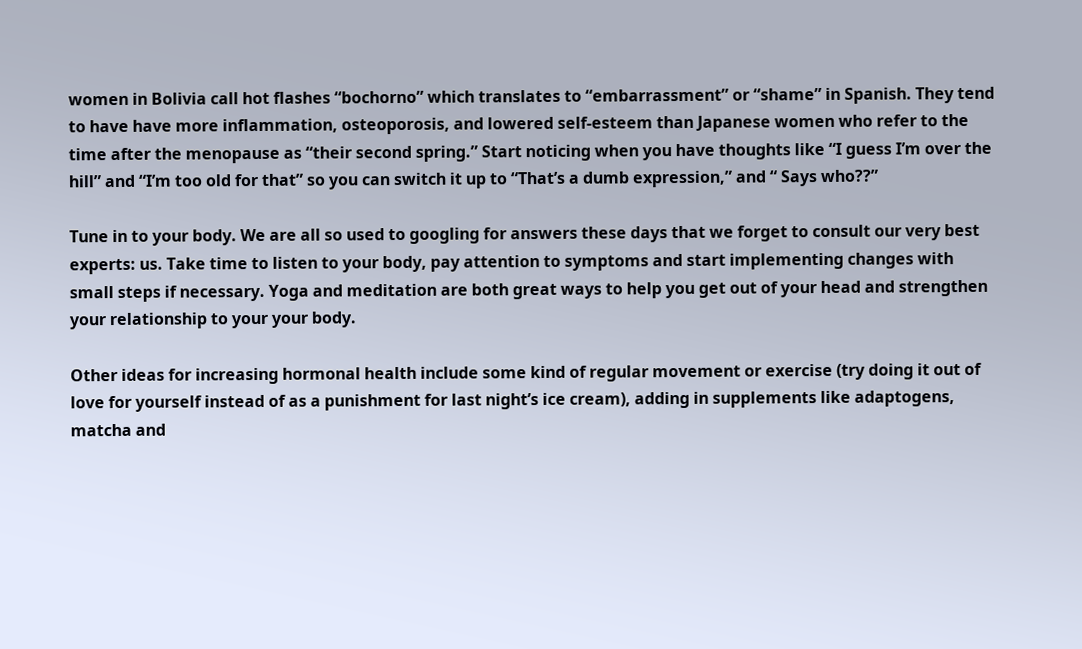women in Bolivia call hot flashes “bochorno” which translates to “embarrassment” or “shame” in Spanish. They tend to have have more inflammation, osteoporosis, and lowered self-esteem than Japanese women who refer to the time after the menopause as “their second spring.” Start noticing when you have thoughts like “I guess I’m over the hill” and “I’m too old for that” so you can switch it up to “That’s a dumb expression,” and “ Says who??”

Tune in to your body. We are all so used to googling for answers these days that we forget to consult our very best experts: us. Take time to listen to your body, pay attention to symptoms and start implementing changes with small steps if necessary. Yoga and meditation are both great ways to help you get out of your head and strengthen your relationship to your your body.

Other ideas for increasing hormonal health include some kind of regular movement or exercise (try doing it out of love for yourself instead of as a punishment for last night’s ice cream), adding in supplements like adaptogens, matcha and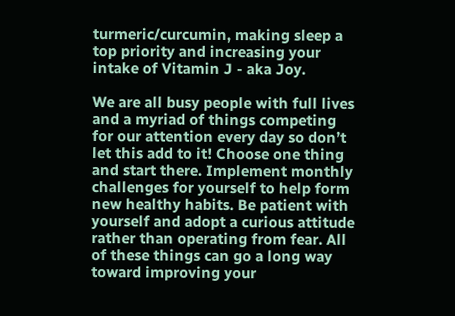turmeric/curcumin, making sleep a top priority and increasing your intake of Vitamin J - aka Joy.

We are all busy people with full lives and a myriad of things competing for our attention every day so don’t let this add to it! Choose one thing and start there. Implement monthly challenges for yourself to help form new healthy habits. Be patient with yourself and adopt a curious attitude rather than operating from fear. All of these things can go a long way toward improving your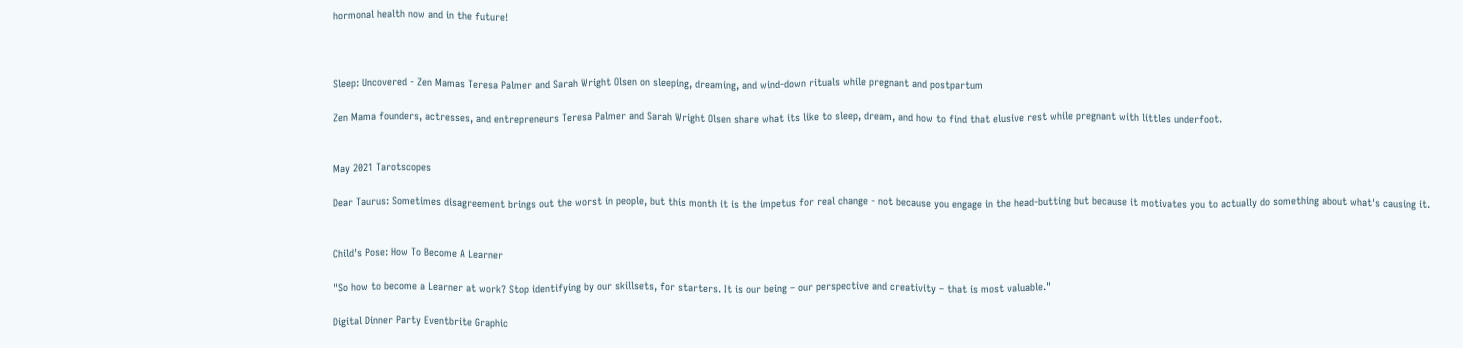hormonal health now and in the future!



Sleep: Uncovered - Zen Mamas Teresa Palmer and Sarah Wright Olsen on sleeping, dreaming, and wind-down rituals while pregnant and postpartum

Zen Mama founders, actresses, and entrepreneurs Teresa Palmer and Sarah Wright Olsen share what its like to sleep, dream, and how to find that elusive rest while pregnant with littles underfoot.


May 2021 Tarotscopes

Dear Taurus: Sometimes disagreement brings out the worst in people, but this month it is the impetus for real change - not because you engage in the head-butting but because it motivates you to actually do something about what's causing it.


Child's Pose: How To Become A Learner

"So how to become a Learner at work? Stop identifying by our skillsets, for starters. It is our being – our perspective and creativity – that is most valuable."

Digital Dinner Party Eventbrite Graphic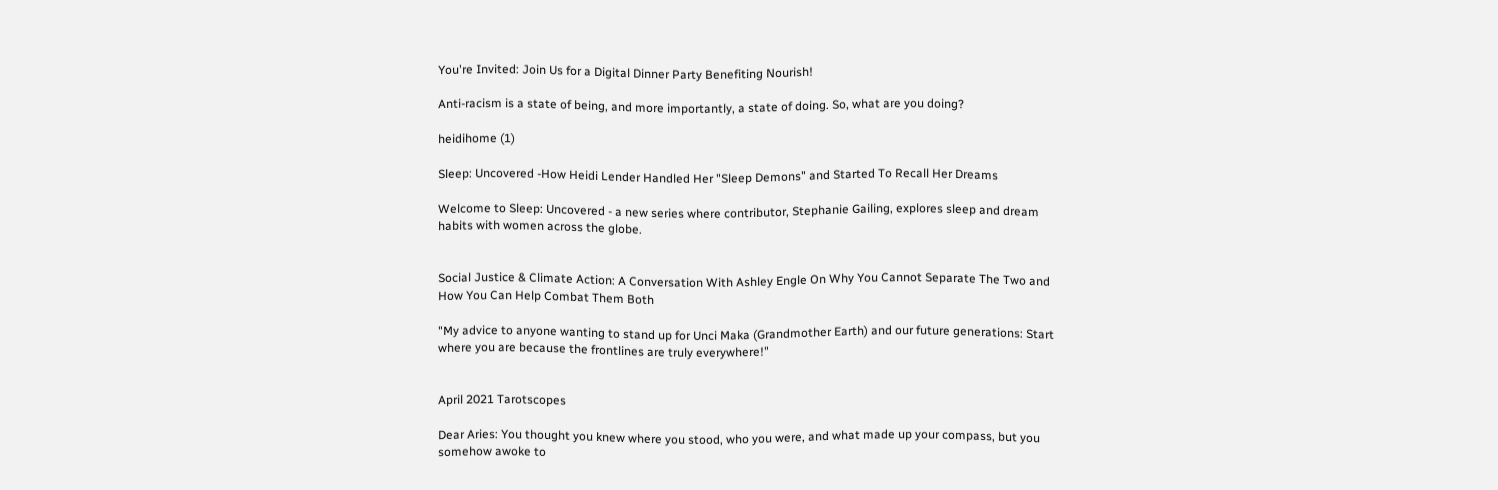You're Invited: Join Us for a Digital Dinner Party Benefiting Nourish!

Anti-racism is a state of being, and more importantly, a state of doing. So, what are you doing?

heidihome (1)

Sleep: Uncovered -How Heidi Lender Handled Her "Sleep Demons" and Started To Recall Her Dreams

Welcome to Sleep: Uncovered - a new series where contributor, Stephanie Gailing, explores sleep and dream habits with women across the globe.


Social Justice & Climate Action: A Conversation With Ashley Engle On Why You Cannot Separate The Two and How You Can Help Combat Them Both

"My advice to anyone wanting to stand up for Unci Maka (Grandmother Earth) and our future generations: Start where you are because the frontlines are truly everywhere!"


April 2021 Tarotscopes

Dear Aries: You thought you knew where you stood, who you were, and what made up your compass, but you somehow awoke to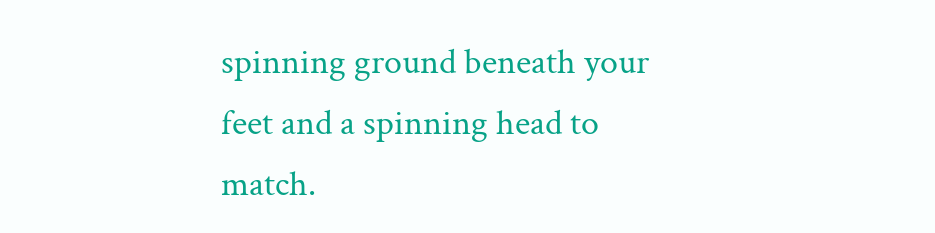spinning ground beneath your feet and a spinning head to match.